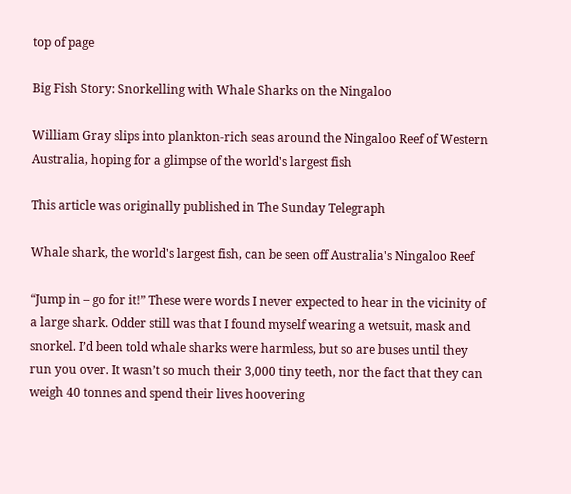top of page

Big Fish Story: Snorkelling with Whale Sharks on the Ningaloo

William Gray slips into plankton-rich seas around the Ningaloo Reef of Western Australia, hoping for a glimpse of the world's largest fish

This article was originally published in The Sunday Telegraph

Whale shark, the world's largest fish, can be seen off Australia's Ningaloo Reef

“Jump in – go for it!” These were words I never expected to hear in the vicinity of a large shark. Odder still was that I found myself wearing a wetsuit, mask and snorkel. I’d been told whale sharks were harmless, but so are buses until they run you over. It wasn’t so much their 3,000 tiny teeth, nor the fact that they can weigh 40 tonnes and spend their lives hoovering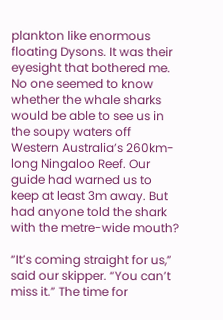plankton like enormous floating Dysons. It was their eyesight that bothered me. No one seemed to know whether the whale sharks would be able to see us in the soupy waters off Western Australia’s 260km-long Ningaloo Reef. Our guide had warned us to keep at least 3m away. But had anyone told the shark with the metre-wide mouth?

“It’s coming straight for us,” said our skipper. “You can’t miss it.” The time for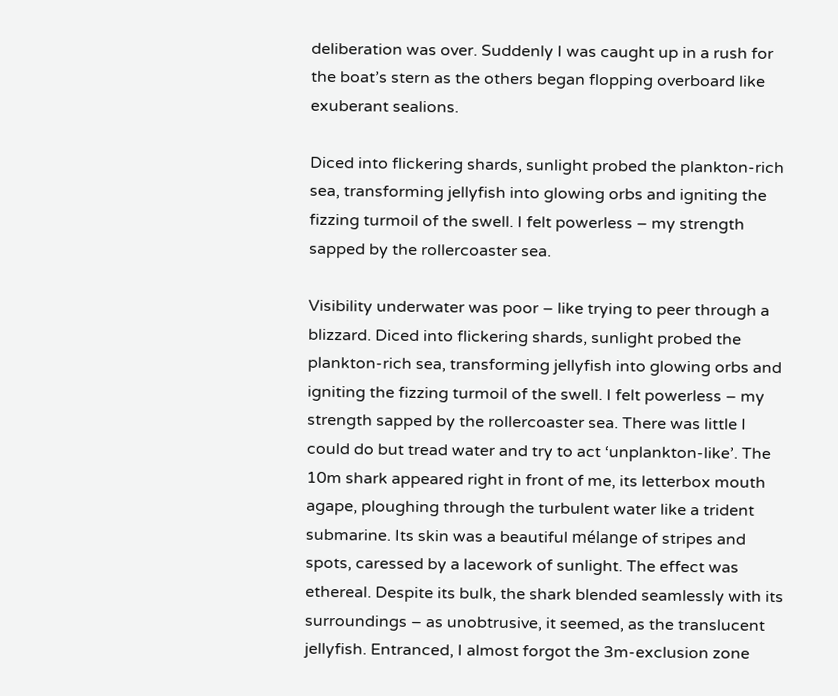deliberation was over. Suddenly I was caught up in a rush for the boat’s stern as the others began flopping overboard like exuberant sealions.

Diced into flickering shards, sunlight probed the plankton-rich sea, transforming jellyfish into glowing orbs and igniting the fizzing turmoil of the swell. I felt powerless – my strength sapped by the rollercoaster sea.

Visibility underwater was poor – like trying to peer through a blizzard. Diced into flickering shards, sunlight probed the plankton-rich sea, transforming jellyfish into glowing orbs and igniting the fizzing turmoil of the swell. I felt powerless – my strength sapped by the rollercoaster sea. There was little I could do but tread water and try to act ‘unplankton-like’. The 10m shark appeared right in front of me, its letterbox mouth agape, ploughing through the turbulent water like a trident submarine. Its skin was a beautiful mélange of stripes and spots, caressed by a lacework of sunlight. The effect was ethereal. Despite its bulk, the shark blended seamlessly with its surroundings – as unobtrusive, it seemed, as the translucent jellyfish. Entranced, I almost forgot the 3m-exclusion zone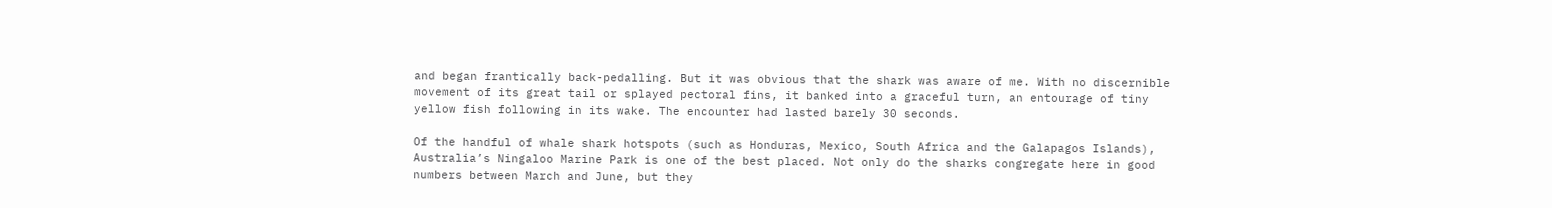and began frantically back-pedalling. But it was obvious that the shark was aware of me. With no discernible movement of its great tail or splayed pectoral fins, it banked into a graceful turn, an entourage of tiny yellow fish following in its wake. The encounter had lasted barely 30 seconds.

Of the handful of whale shark hotspots (such as Honduras, Mexico, South Africa and the Galapagos Islands), Australia’s Ningaloo Marine Park is one of the best placed. Not only do the sharks congregate here in good numbers between March and June, but they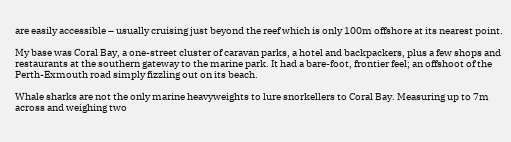are easily accessible – usually cruising just beyond the reef which is only 100m offshore at its nearest point.

My base was Coral Bay, a one-street cluster of caravan parks, a hotel and backpackers, plus a few shops and restaurants at the southern gateway to the marine park. It had a bare-foot, frontier feel; an offshoot of the Perth-Exmouth road simply fizzling out on its beach.

Whale sharks are not the only marine heavyweights to lure snorkellers to Coral Bay. Measuring up to 7m across and weighing two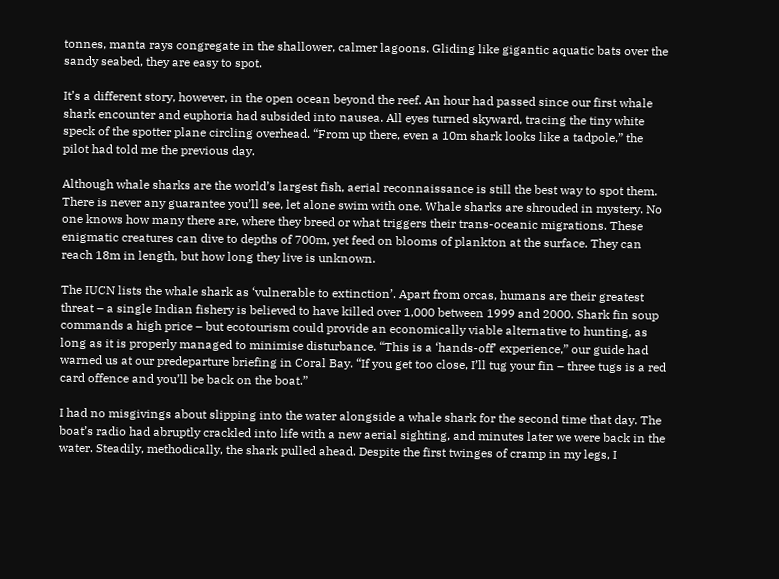tonnes, manta rays congregate in the shallower, calmer lagoons. Gliding like gigantic aquatic bats over the sandy seabed, they are easy to spot.

It’s a different story, however, in the open ocean beyond the reef. An hour had passed since our first whale shark encounter and euphoria had subsided into nausea. All eyes turned skyward, tracing the tiny white speck of the spotter plane circling overhead. “From up there, even a 10m shark looks like a tadpole,” the pilot had told me the previous day.

Although whale sharks are the world’s largest fish, aerial reconnaissance is still the best way to spot them. There is never any guarantee you’ll see, let alone swim with one. Whale sharks are shrouded in mystery. No one knows how many there are, where they breed or what triggers their trans-oceanic migrations. These enigmatic creatures can dive to depths of 700m, yet feed on blooms of plankton at the surface. They can reach 18m in length, but how long they live is unknown.

The IUCN lists the whale shark as ‘vulnerable to extinction’. Apart from orcas, humans are their greatest threat – a single Indian fishery is believed to have killed over 1,000 between 1999 and 2000. Shark fin soup commands a high price – but ecotourism could provide an economically viable alternative to hunting, as long as it is properly managed to minimise disturbance. “This is a ‘hands-off’ experience,” our guide had warned us at our predeparture briefing in Coral Bay. “If you get too close, I’ll tug your fin – three tugs is a red card offence and you’ll be back on the boat.”

I had no misgivings about slipping into the water alongside a whale shark for the second time that day. The boat’s radio had abruptly crackled into life with a new aerial sighting, and minutes later we were back in the water. Steadily, methodically, the shark pulled ahead. Despite the first twinges of cramp in my legs, I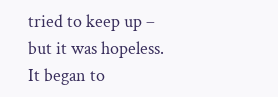tried to keep up – but it was hopeless. It began to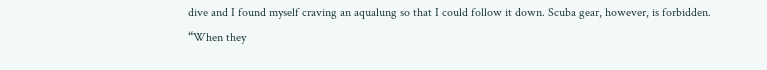dive and I found myself craving an aqualung so that I could follow it down. Scuba gear, however, is forbidden. “When they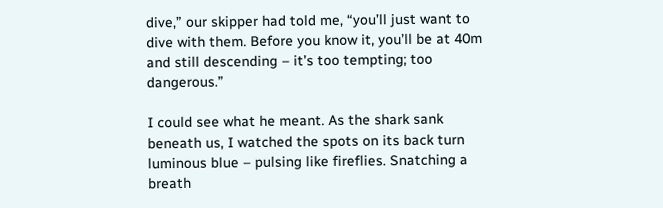dive,” our skipper had told me, “you’ll just want to dive with them. Before you know it, you’ll be at 40m and still descending – it’s too tempting; too dangerous.”

I could see what he meant. As the shark sank beneath us, I watched the spots on its back turn luminous blue – pulsing like fireflies. Snatching a breath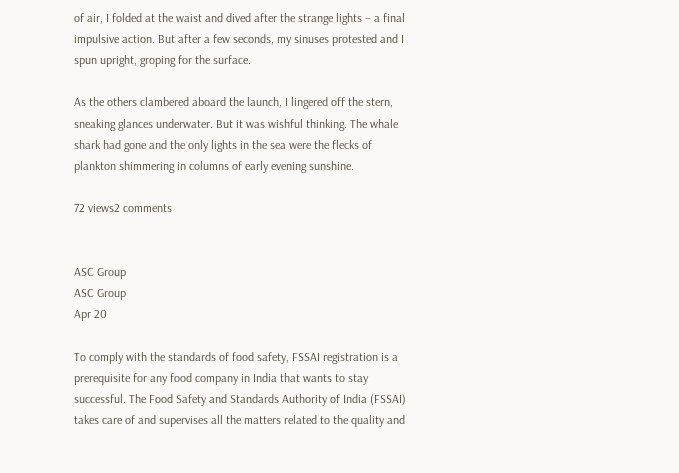of air, I folded at the waist and dived after the strange lights – a final impulsive action. But after a few seconds, my sinuses protested and I spun upright, groping for the surface.

As the others clambered aboard the launch, I lingered off the stern, sneaking glances underwater. But it was wishful thinking. The whale shark had gone and the only lights in the sea were the flecks of plankton shimmering in columns of early evening sunshine.

72 views2 comments


ASC Group
ASC Group
Apr 20

To comply with the standards of food safety, FSSAI registration is a prerequisite for any food company in India that wants to stay successful. The Food Safety and Standards Authority of India (FSSAI) takes care of and supervises all the matters related to the quality and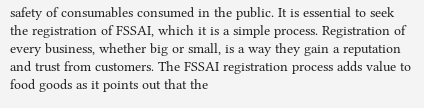safety of consumables consumed in the public. It is essential to seek the registration of FSSAI, which it is a simple process. Registration of every business, whether big or small, is a way they gain a reputation and trust from customers. The FSSAI registration process adds value to food goods as it points out that the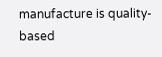manufacture is quality-based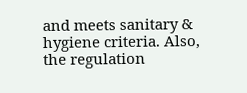and meets sanitary & hygiene criteria. Also, the regulation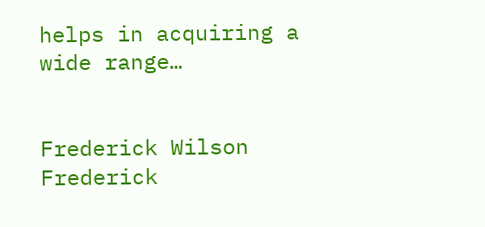helps in acquiring a wide range…


Frederick Wilson
Frederick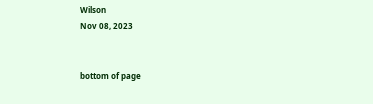Wilson
Nov 08, 2023


bottom of page